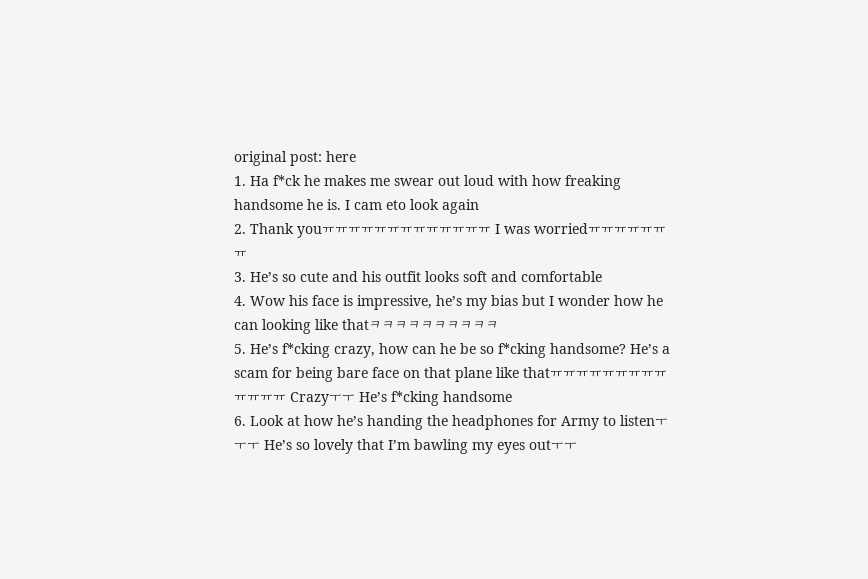original post: here
1. Ha f*ck he makes me swear out loud with how freaking handsome he is. I cam eto look again
2. Thank youㅠㅠㅠㅠㅠㅠㅠㅠㅠㅠㅠㅠㅠ I was worriedㅠㅠㅠㅠㅠㅠㅠ
3. He’s so cute and his outfit looks soft and comfortable
4. Wow his face is impressive, he’s my bias but I wonder how he can looking like thatㅋㅋㅋㅋㅋㅋㅋㅋㅋㅋ
5. He’s f*cking crazy, how can he be so f*cking handsome? He’s a scam for being bare face on that plane like thatㅠㅠㅠㅠㅠㅠㅠㅠㅠㅠㅠㅠㅠ Crazyㅜㅜ He’s f*cking handsome
6. Look at how he’s handing the headphones for Army to listenㅜㅜㅜ He’s so lovely that I’m bawling my eyes outㅜㅜ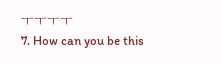ㅜㅜㅜㅜ
7. How can you be this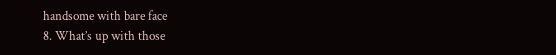handsome with bare face
8. What’s up with those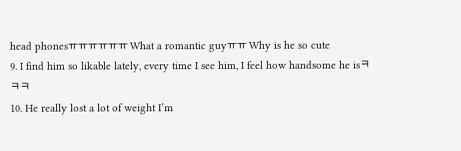head phonesㅠㅠㅠㅠㅠㅠ What a romantic guyㅠㅠ Why is he so cute
9. I find him so likable lately, every time I see him, I feel how handsome he isㅋㅋㅋ
10. He really lost a lot of weight I’m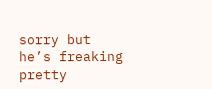sorry but he’s freaking pretty